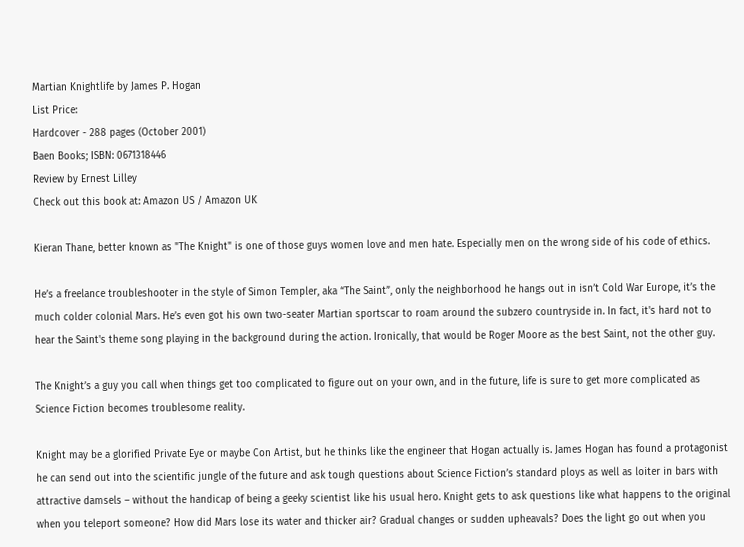Martian Knightlife by James P. Hogan
List Price:
Hardcover - 288 pages (October 2001)
Baen Books; ISBN: 0671318446
Review by Ernest Lilley
Check out this book at: Amazon US / Amazon UK

Kieran Thane, better known as "The Knight" is one of those guys women love and men hate. Especially men on the wrong side of his code of ethics.

He’s a freelance troubleshooter in the style of Simon Templer, aka “The Saint”, only the neighborhood he hangs out in isn’t Cold War Europe, it’s the much colder colonial Mars. He’s even got his own two-seater Martian sportscar to roam around the subzero countryside in. In fact, it's hard not to hear the Saint's theme song playing in the background during the action. Ironically, that would be Roger Moore as the best Saint, not the other guy.

The Knight’s a guy you call when things get too complicated to figure out on your own, and in the future, life is sure to get more complicated as Science Fiction becomes troublesome reality.

Knight may be a glorified Private Eye or maybe Con Artist, but he thinks like the engineer that Hogan actually is. James Hogan has found a protagonist he can send out into the scientific jungle of the future and ask tough questions about Science Fiction’s standard ploys as well as loiter in bars with attractive damsels – without the handicap of being a geeky scientist like his usual hero. Knight gets to ask questions like what happens to the original when you teleport someone? How did Mars lose its water and thicker air? Gradual changes or sudden upheavals? Does the light go out when you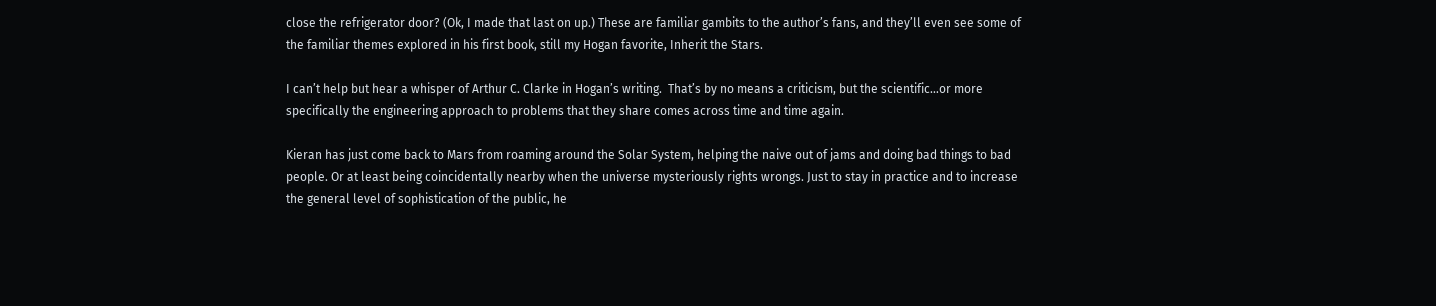close the refrigerator door? (Ok, I made that last on up.) These are familiar gambits to the author’s fans, and they’ll even see some of the familiar themes explored in his first book, still my Hogan favorite, Inherit the Stars.

I can’t help but hear a whisper of Arthur C. Clarke in Hogan’s writing.  That’s by no means a criticism, but the scientific…or more specifically the engineering approach to problems that they share comes across time and time again.

Kieran has just come back to Mars from roaming around the Solar System, helping the naive out of jams and doing bad things to bad people. Or at least being coincidentally nearby when the universe mysteriously rights wrongs. Just to stay in practice and to increase the general level of sophistication of the public, he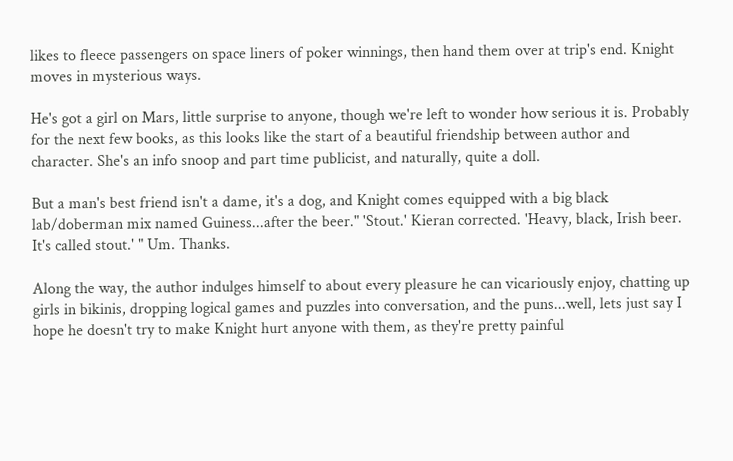likes to fleece passengers on space liners of poker winnings, then hand them over at trip's end. Knight moves in mysterious ways.

He's got a girl on Mars, little surprise to anyone, though we're left to wonder how serious it is. Probably for the next few books, as this looks like the start of a beautiful friendship between author and character. She's an info snoop and part time publicist, and naturally, quite a doll.

But a man's best friend isn't a dame, it's a dog, and Knight comes equipped with a big black lab/doberman mix named Guiness...after the beer." 'Stout.' Kieran corrected. 'Heavy, black, Irish beer. It's called stout.' " Um. Thanks.

Along the way, the author indulges himself to about every pleasure he can vicariously enjoy, chatting up girls in bikinis, dropping logical games and puzzles into conversation, and the puns...well, lets just say I hope he doesn't try to make Knight hurt anyone with them, as they're pretty painful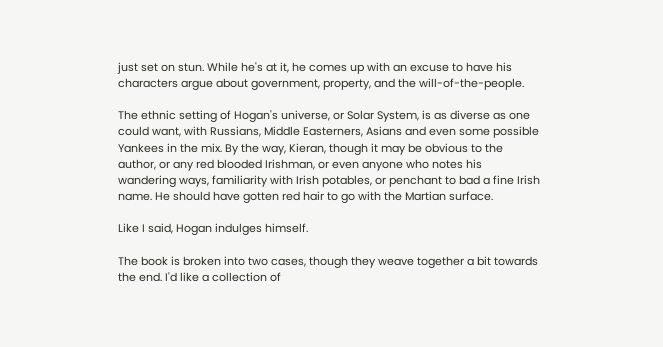just set on stun. While he's at it, he comes up with an excuse to have his characters argue about government, property, and the will-of-the-people.

The ethnic setting of Hogan's universe, or Solar System, is as diverse as one could want, with Russians, Middle Easterners, Asians and even some possible Yankees in the mix. By the way, Kieran, though it may be obvious to the author, or any red blooded Irishman, or even anyone who notes his wandering ways, familiarity with Irish potables, or penchant to bad a fine Irish name. He should have gotten red hair to go with the Martian surface.

Like I said, Hogan indulges himself.

The book is broken into two cases, though they weave together a bit towards the end. I'd like a collection of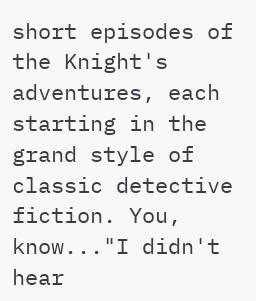short episodes of the Knight's adventures, each starting in the grand style of classic detective fiction. You, know..."I didn't hear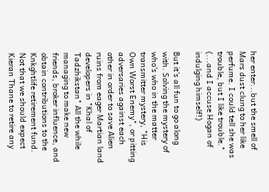her enter...but the smell of Mars dust clung to her like perfume. I could tell she was trouble, but I like trouble." (...and I accuse Hogan of indulging himself!)

But it's all fun to go along with. Solving the mystery of who's who in the matter transmitter mystery, "His Own Worst Enemy", or pitting adversaries against each other in order to save Alien ruins from eager Martian land developers in "Khal of Tadzhikstan" All the while managing to make new friends, broker influence, and obtain contributions to the Knkghtlife retirement fund. Not that we should expect Kieran Thane to retire any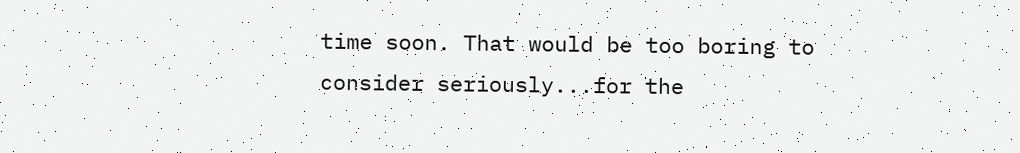time soon. That would be too boring to consider seriously...for the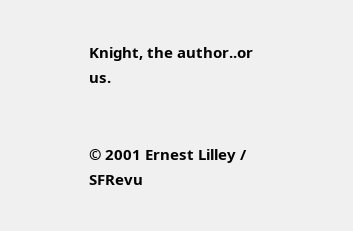Knight, the author..or us.


© 2001 Ernest Lilley / SFRevu